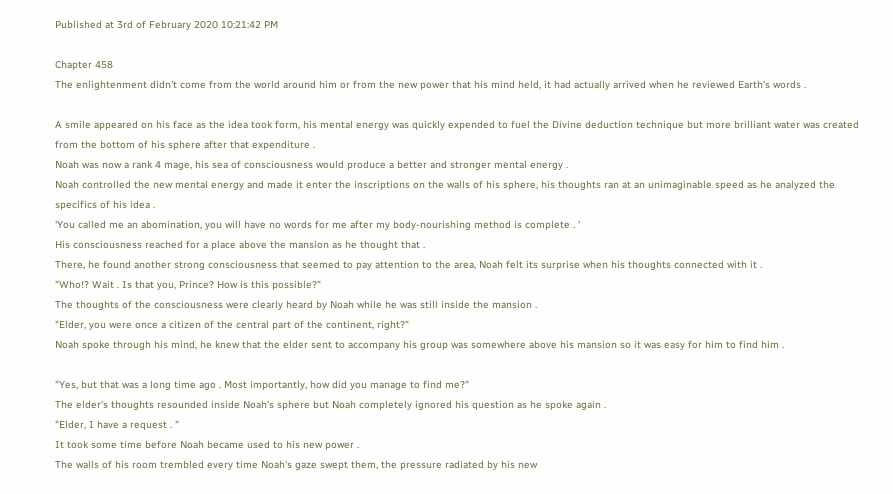Published at 3rd of February 2020 10:21:42 PM

Chapter 458
The enlightenment didn't come from the world around him or from the new power that his mind held, it had actually arrived when he reviewed Earth's words .

A smile appeared on his face as the idea took form, his mental energy was quickly expended to fuel the Divine deduction technique but more brilliant water was created from the bottom of his sphere after that expenditure .
Noah was now a rank 4 mage, his sea of consciousness would produce a better and stronger mental energy .
Noah controlled the new mental energy and made it enter the inscriptions on the walls of his sphere, his thoughts ran at an unimaginable speed as he analyzed the specifics of his idea .
'You called me an abomination, you will have no words for me after my body-nourishing method is complete . '
His consciousness reached for a place above the mansion as he thought that .
There, he found another strong consciousness that seemed to pay attention to the area, Noah felt its surprise when his thoughts connected with it .
"Who!? Wait . Is that you, Prince? How is this possible?"
The thoughts of the consciousness were clearly heard by Noah while he was still inside the mansion .
"Elder, you were once a citizen of the central part of the continent, right?"
Noah spoke through his mind, he knew that the elder sent to accompany his group was somewhere above his mansion so it was easy for him to find him .

"Yes, but that was a long time ago . Most importantly, how did you manage to find me?"
The elder's thoughts resounded inside Noah's sphere but Noah completely ignored his question as he spoke again .
"Elder, I have a request . "
It took some time before Noah became used to his new power .
The walls of his room trembled every time Noah's gaze swept them, the pressure radiated by his new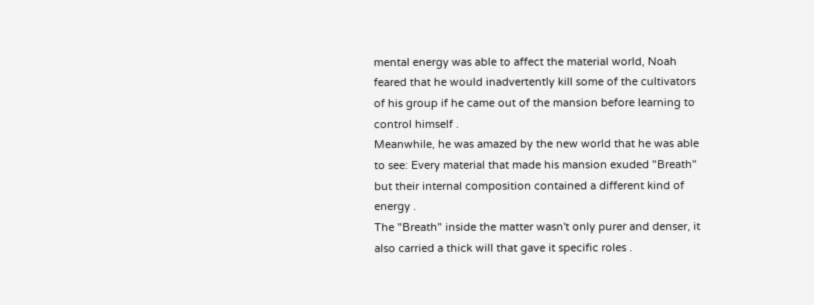mental energy was able to affect the material world, Noah feared that he would inadvertently kill some of the cultivators of his group if he came out of the mansion before learning to control himself .
Meanwhile, he was amazed by the new world that he was able to see: Every material that made his mansion exuded "Breath" but their internal composition contained a different kind of energy .
The "Breath" inside the matter wasn't only purer and denser, it also carried a thick will that gave it specific roles .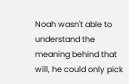Noah wasn't able to understand the meaning behind that will, he could only pick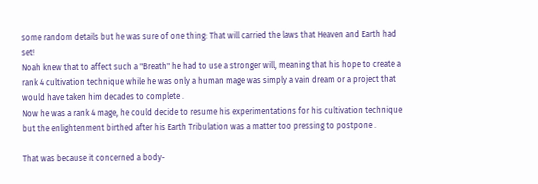some random details but he was sure of one thing: That will carried the laws that Heaven and Earth had set!
Noah knew that to affect such a "Breath" he had to use a stronger will, meaning that his hope to create a rank 4 cultivation technique while he was only a human mage was simply a vain dream or a project that would have taken him decades to complete .
Now he was a rank 4 mage, he could decide to resume his experimentations for his cultivation technique but the enlightenment birthed after his Earth Tribulation was a matter too pressing to postpone .

That was because it concerned a body-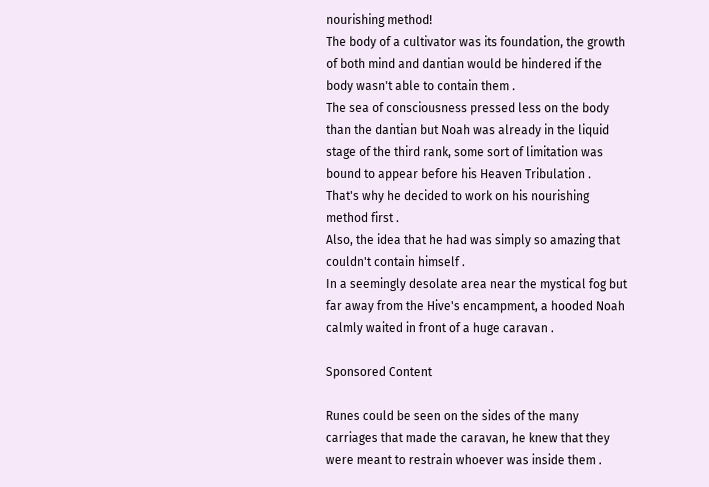nourishing method!
The body of a cultivator was its foundation, the growth of both mind and dantian would be hindered if the body wasn't able to contain them .
The sea of consciousness pressed less on the body than the dantian but Noah was already in the liquid stage of the third rank, some sort of limitation was bound to appear before his Heaven Tribulation .
That's why he decided to work on his nourishing method first .
Also, the idea that he had was simply so amazing that couldn't contain himself .
In a seemingly desolate area near the mystical fog but far away from the Hive's encampment, a hooded Noah calmly waited in front of a huge caravan .

Sponsored Content

Runes could be seen on the sides of the many carriages that made the caravan, he knew that they were meant to restrain whoever was inside them .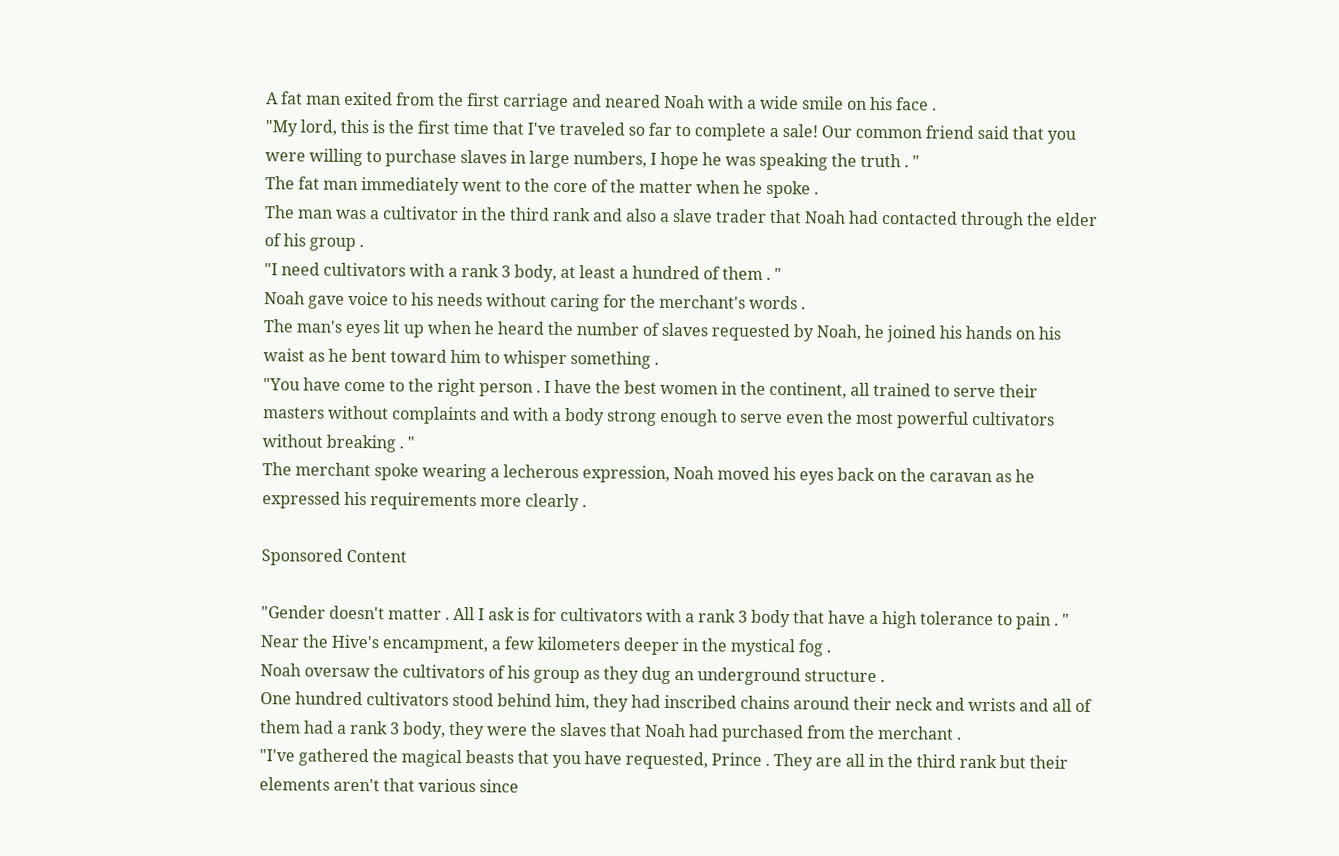A fat man exited from the first carriage and neared Noah with a wide smile on his face .
"My lord, this is the first time that I've traveled so far to complete a sale! Our common friend said that you were willing to purchase slaves in large numbers, I hope he was speaking the truth . "
The fat man immediately went to the core of the matter when he spoke .
The man was a cultivator in the third rank and also a slave trader that Noah had contacted through the elder of his group .
"I need cultivators with a rank 3 body, at least a hundred of them . "
Noah gave voice to his needs without caring for the merchant's words .
The man's eyes lit up when he heard the number of slaves requested by Noah, he joined his hands on his waist as he bent toward him to whisper something .
"You have come to the right person . I have the best women in the continent, all trained to serve their masters without complaints and with a body strong enough to serve even the most powerful cultivators without breaking . "
The merchant spoke wearing a lecherous expression, Noah moved his eyes back on the caravan as he expressed his requirements more clearly .

Sponsored Content

"Gender doesn't matter . All I ask is for cultivators with a rank 3 body that have a high tolerance to pain . "
Near the Hive's encampment, a few kilometers deeper in the mystical fog .
Noah oversaw the cultivators of his group as they dug an underground structure .
One hundred cultivators stood behind him, they had inscribed chains around their neck and wrists and all of them had a rank 3 body, they were the slaves that Noah had purchased from the merchant .
"I've gathered the magical beasts that you have requested, Prince . They are all in the third rank but their elements aren't that various since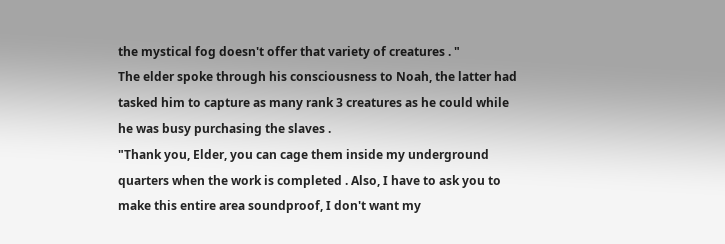the mystical fog doesn't offer that variety of creatures . "
The elder spoke through his consciousness to Noah, the latter had tasked him to capture as many rank 3 creatures as he could while he was busy purchasing the slaves .
"Thank you, Elder, you can cage them inside my underground quarters when the work is completed . Also, I have to ask you to make this entire area soundproof, I don't want my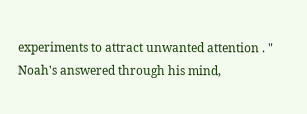experiments to attract unwanted attention . "
Noah's answered through his mind,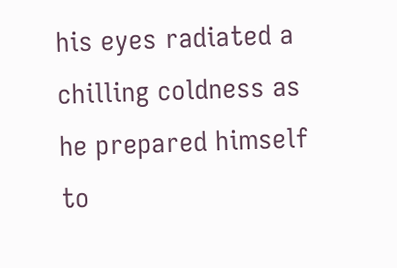his eyes radiated a chilling coldness as he prepared himself to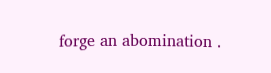forge an abomination .